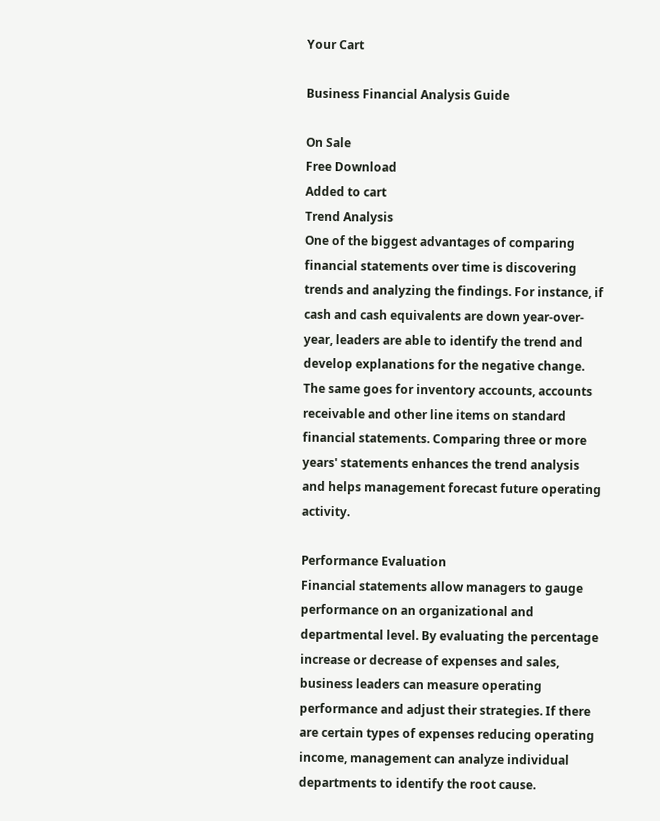Your Cart

Business Financial Analysis Guide

On Sale
Free Download
Added to cart
Trend Analysis
One of the biggest advantages of comparing financial statements over time is discovering trends and analyzing the findings. For instance, if cash and cash equivalents are down year-over-year, leaders are able to identify the trend and develop explanations for the negative change. The same goes for inventory accounts, accounts receivable and other line items on standard financial statements. Comparing three or more years' statements enhances the trend analysis and helps management forecast future operating activity.

Performance Evaluation
Financial statements allow managers to gauge performance on an organizational and departmental level. By evaluating the percentage increase or decrease of expenses and sales, business leaders can measure operating performance and adjust their strategies. If there are certain types of expenses reducing operating income, management can analyze individual departments to identify the root cause.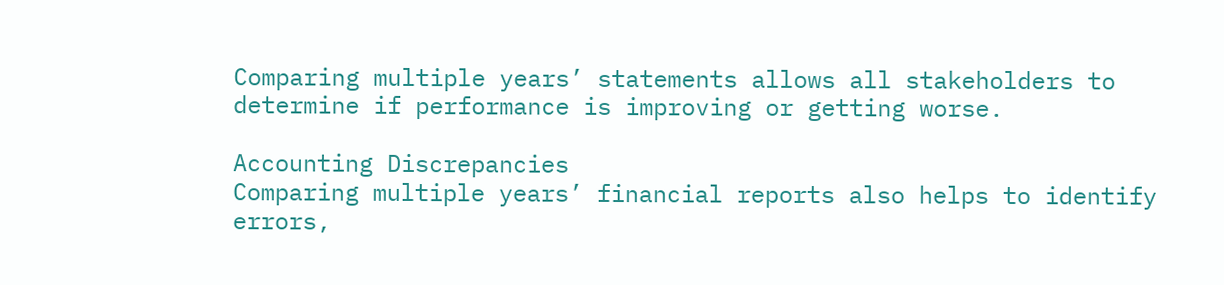Comparing multiple years’ statements allows all stakeholders to determine if performance is improving or getting worse.

Accounting Discrepancies
Comparing multiple years’ financial reports also helps to identify errors,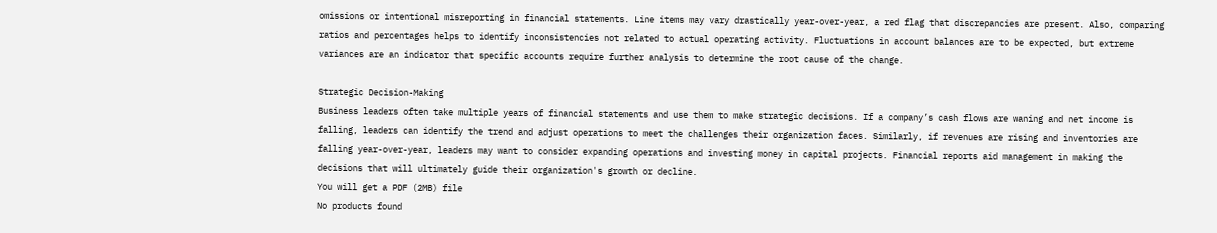omissions or intentional misreporting in financial statements. Line items may vary drastically year-over-year, a red flag that discrepancies are present. Also, comparing ratios and percentages helps to identify inconsistencies not related to actual operating activity. Fluctuations in account balances are to be expected, but extreme variances are an indicator that specific accounts require further analysis to determine the root cause of the change.

Strategic Decision-Making
Business leaders often take multiple years of financial statements and use them to make strategic decisions. If a company’s cash flows are waning and net income is falling, leaders can identify the trend and adjust operations to meet the challenges their organization faces. Similarly, if revenues are rising and inventories are falling year-over-year, leaders may want to consider expanding operations and investing money in capital projects. Financial reports aid management in making the decisions that will ultimately guide their organization's growth or decline.
You will get a PDF (2MB) file
No products found